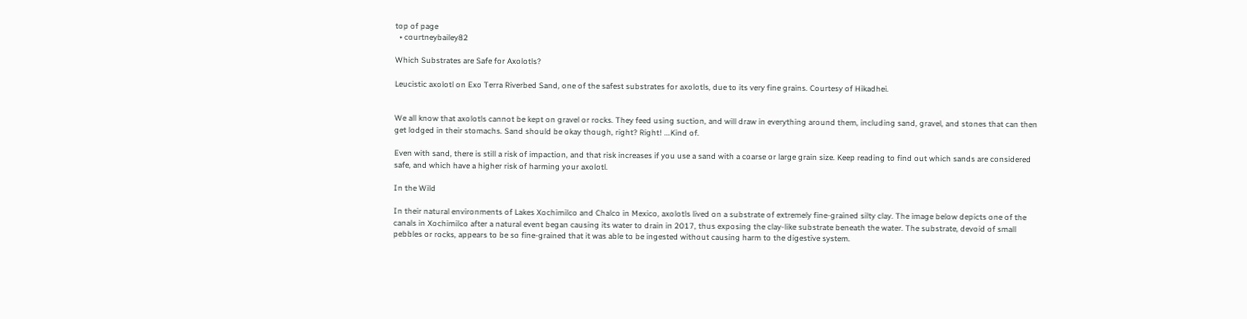top of page
  • courtneybailey82

Which Substrates are Safe for Axolotls?

Leucistic axolotl on Exo Terra Riverbed Sand, one of the safest substrates for axolotls, due to its very fine grains. Courtesy of Hikadhei.


We all know that axolotls cannot be kept on gravel or rocks. They feed using suction, and will draw in everything around them, including sand, gravel, and stones that can then get lodged in their stomachs. Sand should be okay though, right? Right! ...Kind of.

Even with sand, there is still a risk of impaction, and that risk increases if you use a sand with a coarse or large grain size. Keep reading to find out which sands are considered safe, and which have a higher risk of harming your axolotl.

In the Wild

In their natural environments of Lakes Xochimilco and Chalco in Mexico, axolotls lived on a substrate of extremely fine-grained silty clay. The image below depicts one of the canals in Xochimilco after a natural event began causing its water to drain in 2017, thus exposing the clay-like substrate beneath the water. The substrate, devoid of small pebbles or rocks, appears to be so fine-grained that it was able to be ingested without causing harm to the digestive system.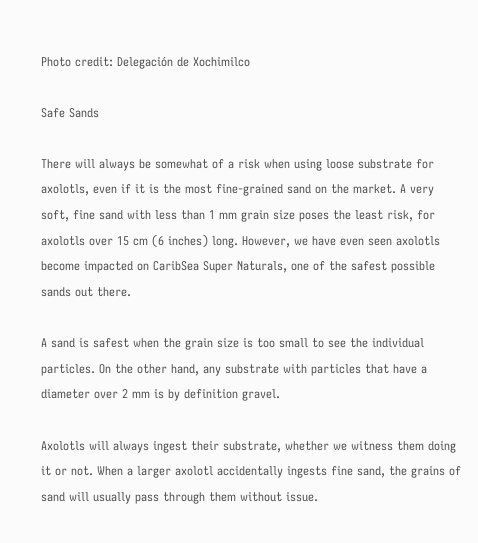Photo credit: Delegación de Xochimilco

Safe Sands

There will always be somewhat of a risk when using loose substrate for axolotls, even if it is the most fine-grained sand on the market. A very soft, fine sand with less than 1 mm grain size poses the least risk, for axolotls over 15 cm (6 inches) long. However, we have even seen axolotls become impacted on CaribSea Super Naturals, one of the safest possible sands out there.

A sand is safest when the grain size is too small to see the individual particles. On the other hand, any substrate with particles that have a diameter over 2 mm is by definition gravel.

Axolotls will always ingest their substrate, whether we witness them doing it or not. When a larger axolotl accidentally ingests fine sand, the grains of sand will usually pass through them without issue.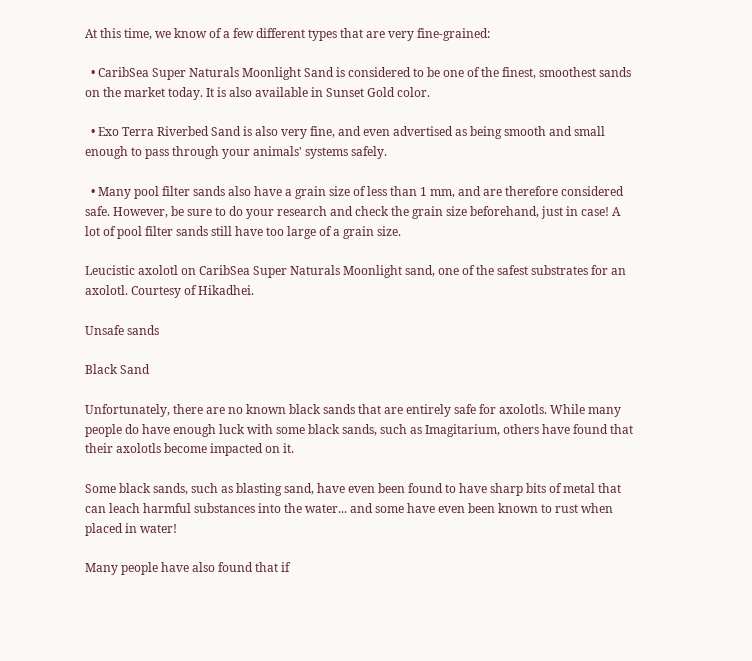At this time, we know of a few different types that are very fine-grained:

  • CaribSea Super Naturals Moonlight Sand is considered to be one of the finest, smoothest sands on the market today. It is also available in Sunset Gold color.

  • Exo Terra Riverbed Sand is also very fine, and even advertised as being smooth and small enough to pass through your animals' systems safely.

  • Many pool filter sands also have a grain size of less than 1 mm, and are therefore considered safe. However, be sure to do your research and check the grain size beforehand, just in case! A lot of pool filter sands still have too large of a grain size.

Leucistic axolotl on CaribSea Super Naturals Moonlight sand, one of the safest substrates for an axolotl. Courtesy of Hikadhei.

Unsafe sands

Black Sand

Unfortunately, there are no known black sands that are entirely safe for axolotls. While many people do have enough luck with some black sands, such as Imagitarium, others have found that their axolotls become impacted on it.

Some black sands, such as blasting sand, have even been found to have sharp bits of metal that can leach harmful substances into the water... and some have even been known to rust when placed in water!

Many people have also found that if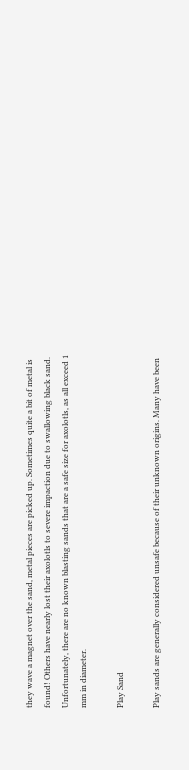they wave a magnet over the sand, metal pieces are picked up. Sometimes quite a bit of metal is found! Others have nearly lost their axolotls to severe impaction due to swallowing black sand. Unfortunately, there are no known blasting sands that are a safe size for axolotls, as all exceed 1 mm in diameter.

Play Sand

Play sands are generally considered unsafe because of their unknown origins. Many have been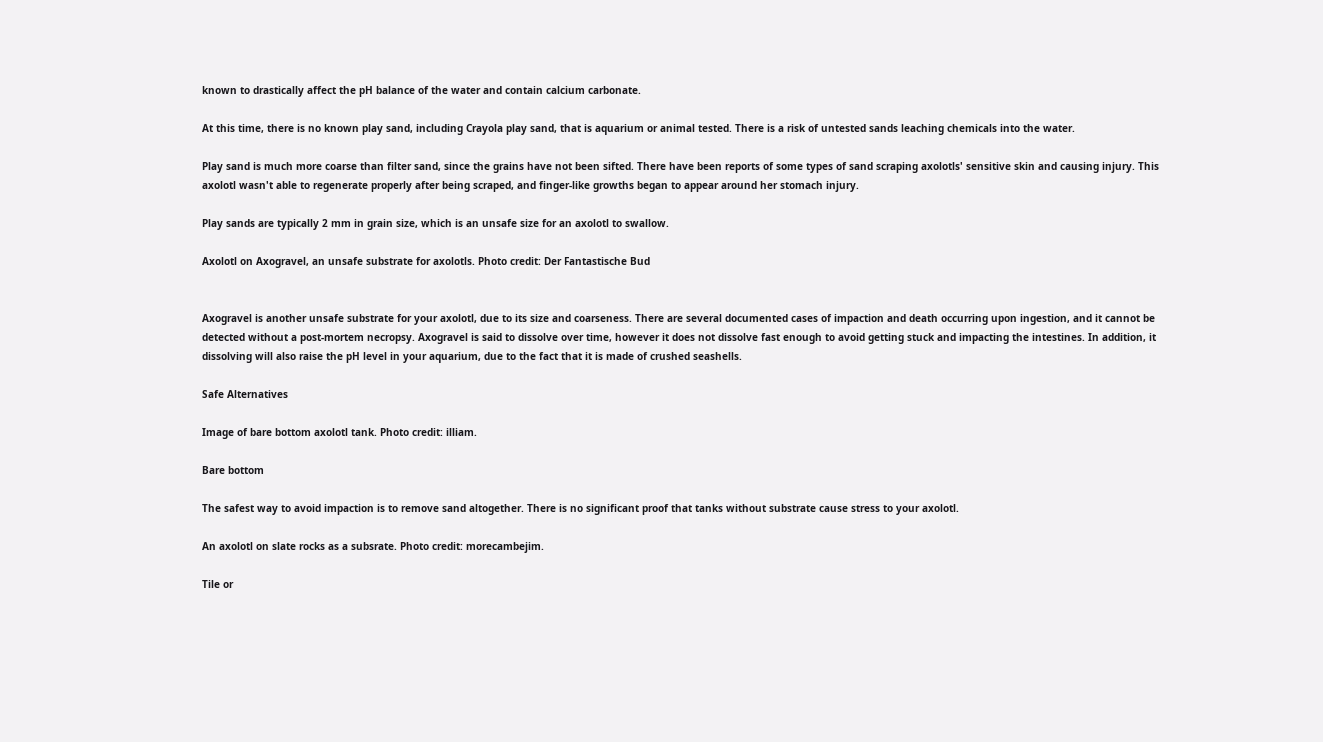known to drastically affect the pH balance of the water and contain calcium carbonate.

At this time, there is no known play sand, including Crayola play sand, that is aquarium or animal tested. There is a risk of untested sands leaching chemicals into the water.

Play sand is much more coarse than filter sand, since the grains have not been sifted. There have been reports of some types of sand scraping axolotls' sensitive skin and causing injury. This axolotl wasn't able to regenerate properly after being scraped, and finger-like growths began to appear around her stomach injury.

Play sands are typically 2 mm in grain size, which is an unsafe size for an axolotl to swallow.

Axolotl on Axogravel, an unsafe substrate for axolotls. Photo credit: Der Fantastische Bud


Axogravel is another unsafe substrate for your axolotl, due to its size and coarseness. There are several documented cases of impaction and death occurring upon ingestion, and it cannot be detected without a post-mortem necropsy. Axogravel is said to dissolve over time, however it does not dissolve fast enough to avoid getting stuck and impacting the intestines. In addition, it dissolving will also raise the pH level in your aquarium, due to the fact that it is made of crushed seashells.

Safe Alternatives

Image of bare bottom axolotl tank. Photo credit: illiam.

Bare bottom

The safest way to avoid impaction is to remove sand altogether. There is no significant proof that tanks without substrate cause stress to your axolotl.

An axolotl on slate rocks as a subsrate. Photo credit: morecambejim.

Tile or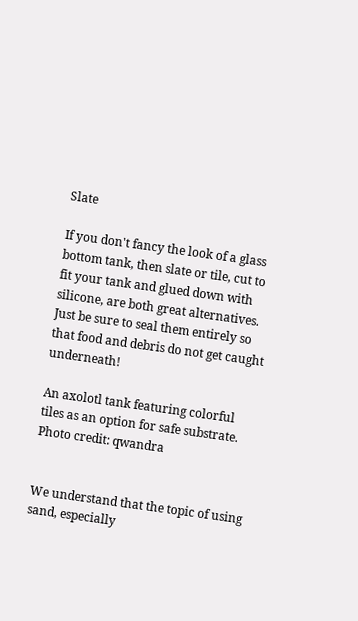Slate

If you don't fancy the look of a glass bottom tank, then slate or tile, cut to fit your tank and glued down with silicone, are both great alternatives. Just be sure to seal them entirely so that food and debris do not get caught underneath!

An axolotl tank featuring colorful tiles as an option for safe substrate. Photo credit: qwandra


We understand that the topic of using sand, especially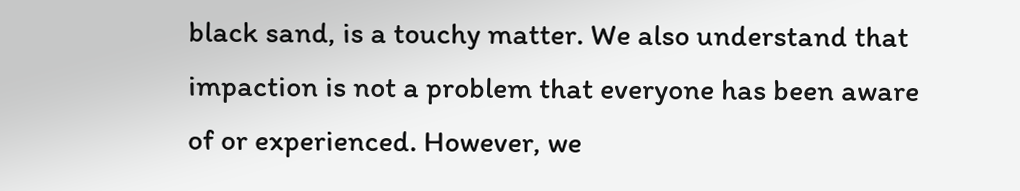black sand, is a touchy matter. We also understand that impaction is not a problem that everyone has been aware of or experienced. However, we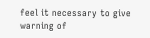feel it necessary to give warning of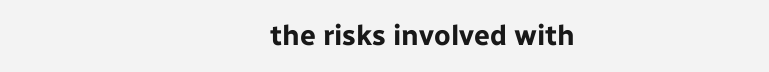the risks involved with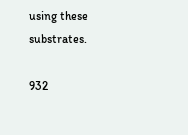using these substrates.

932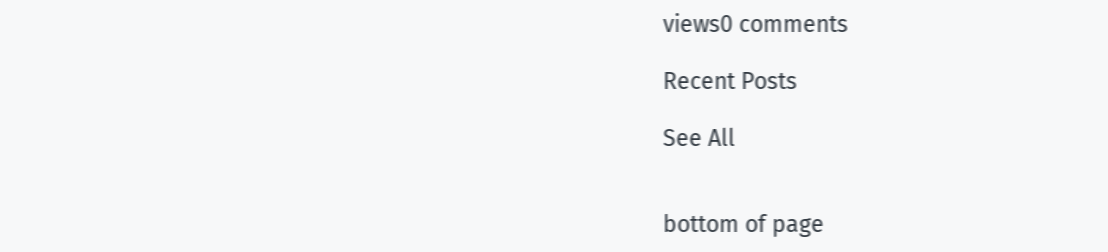views0 comments

Recent Posts

See All


bottom of page